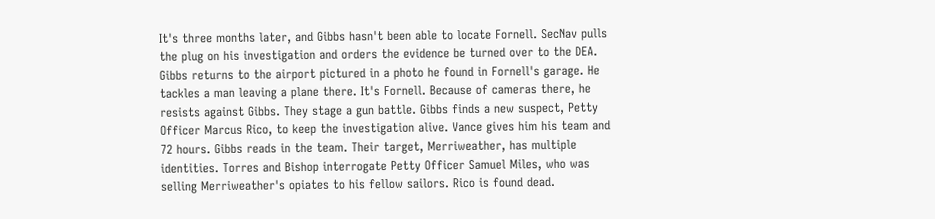It's three months later, and Gibbs hasn't been able to locate Fornell. SecNav pulls the plug on his investigation and orders the evidence be turned over to the DEA. Gibbs returns to the airport pictured in a photo he found in Fornell's garage. He tackles a man leaving a plane there. It's Fornell. Because of cameras there, he resists against Gibbs. They stage a gun battle. Gibbs finds a new suspect, Petty Officer Marcus Rico, to keep the investigation alive. Vance gives him his team and 72 hours. Gibbs reads in the team. Their target, Merriweather, has multiple identities. Torres and Bishop interrogate Petty Officer Samuel Miles, who was selling Merriweather's opiates to his fellow sailors. Rico is found dead.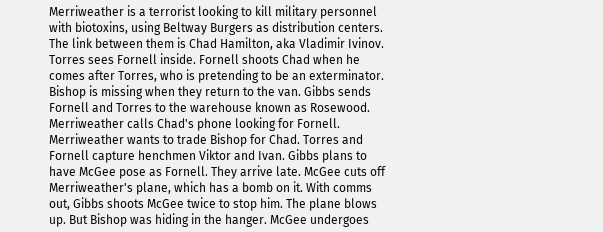Merriweather is a terrorist looking to kill military personnel with biotoxins, using Beltway Burgers as distribution centers. The link between them is Chad Hamilton, aka Vladimir Ivinov. Torres sees Fornell inside. Fornell shoots Chad when he comes after Torres, who is pretending to be an exterminator. Bishop is missing when they return to the van. Gibbs sends Fornell and Torres to the warehouse known as Rosewood. Merriweather calls Chad's phone looking for Fornell. Merriweather wants to trade Bishop for Chad. Torres and Fornell capture henchmen Viktor and Ivan. Gibbs plans to have McGee pose as Fornell. They arrive late. McGee cuts off Merriweather's plane, which has a bomb on it. With comms out, Gibbs shoots McGee twice to stop him. The plane blows up. But Bishop was hiding in the hanger. McGee undergoes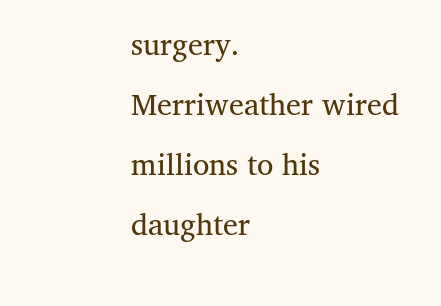surgery. Merriweather wired millions to his daughter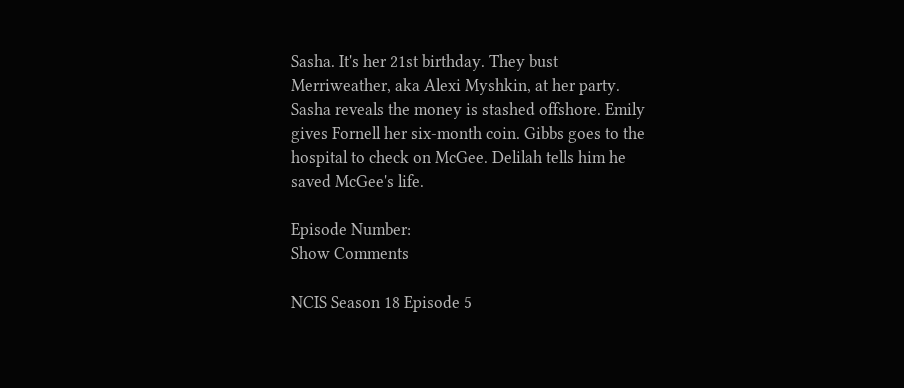Sasha. It's her 21st birthday. They bust Merriweather, aka Alexi Myshkin, at her party. Sasha reveals the money is stashed offshore. Emily gives Fornell her six-month coin. Gibbs goes to the hospital to check on McGee. Delilah tells him he saved McGee's life.

Episode Number:
Show Comments

NCIS Season 18 Episode 5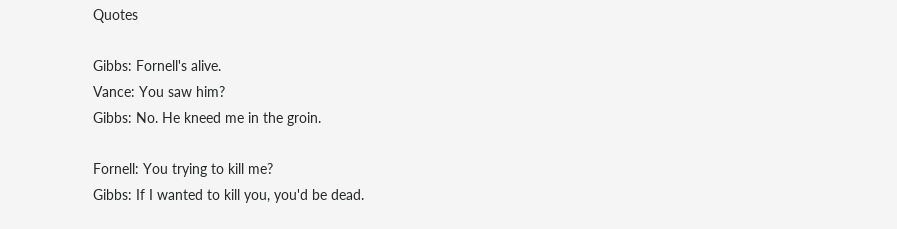Quotes

Gibbs: Fornell's alive.
Vance: You saw him?
Gibbs: No. He kneed me in the groin.

Fornell: You trying to kill me?
Gibbs: If I wanted to kill you, you'd be dead.